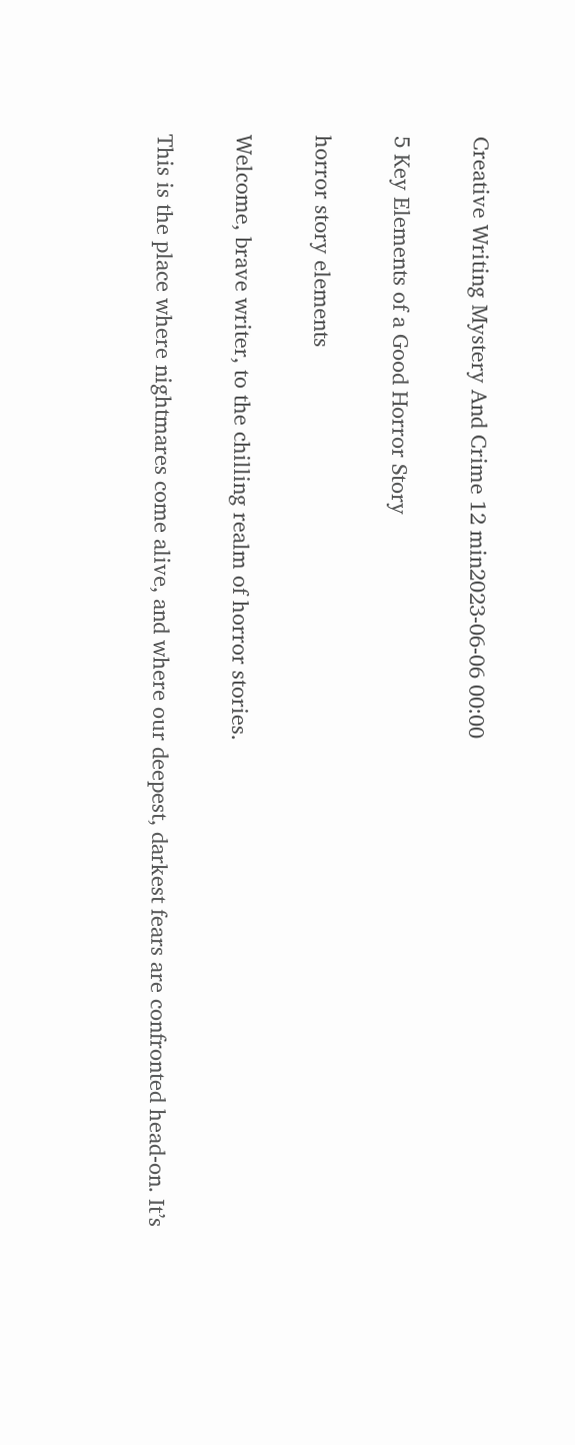Creative Writing Mystery And Crime 12 min2023-06-06 00:00

5 Key Elements of a Good Horror Story

horror story elements

Welcome, brave writer, to the chilling realm of horror stories.

This is the place where nightmares come alive, and where our deepest, darkest fears are confronted head-on. It’s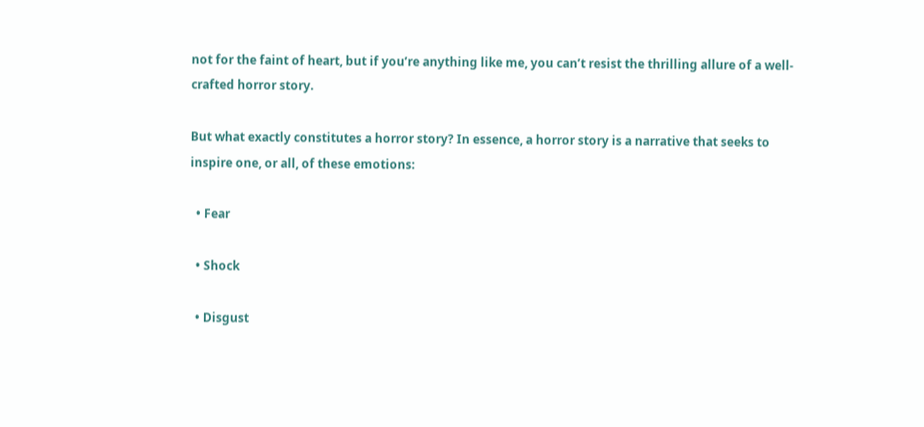not for the faint of heart, but if you’re anything like me, you can’t resist the thrilling allure of a well-crafted horror story.

But what exactly constitutes a horror story? In essence, a horror story is a narrative that seeks to inspire one, or all, of these emotions:

  • Fear

  • Shock

  • Disgust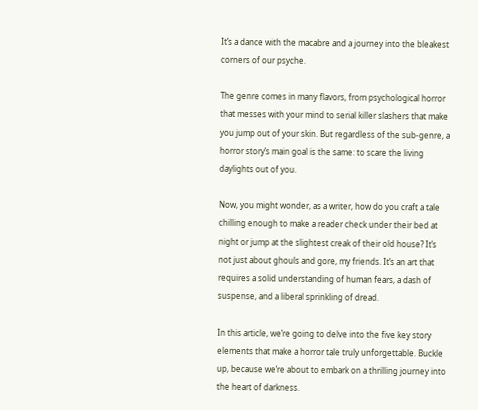It’s a dance with the macabre and a journey into the bleakest corners of our psyche.

The genre comes in many flavors, from psychological horror that messes with your mind to serial killer slashers that make you jump out of your skin. But regardless of the sub-genre, a horror story’s main goal is the same: to scare the living daylights out of you.

Now, you might wonder, as a writer, how do you craft a tale chilling enough to make a reader check under their bed at night or jump at the slightest creak of their old house? It’s not just about ghouls and gore, my friends. It’s an art that requires a solid understanding of human fears, a dash of suspense, and a liberal sprinkling of dread.

In this article, we’re going to delve into the five key story elements that make a horror tale truly unforgettable. Buckle up, because we’re about to embark on a thrilling journey into the heart of darkness.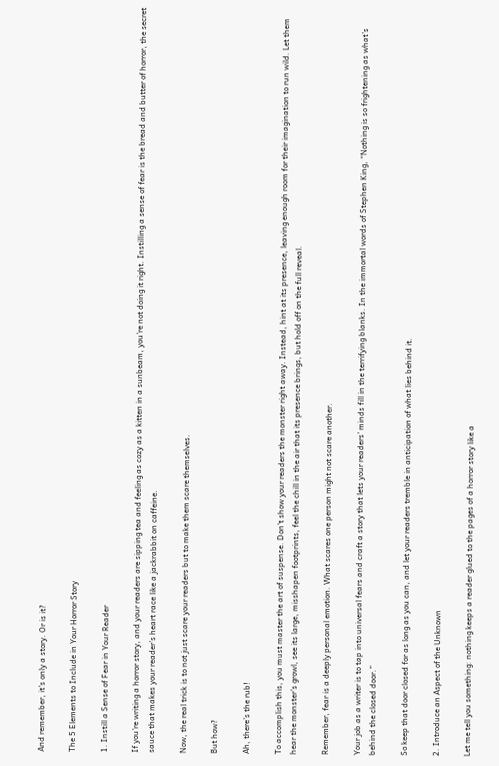And remember, it’s only a story. Or is it?

The 5 Elements to Include in Your Horror Story

1. Instill a Sense of Fear in Your Reader

If you’re writing a horror story, and your readers are sipping tea and feeling as cozy as a kitten in a sunbeam, you’re not doing it right. Instilling a sense of fear is the bread and butter of horror, the secret sauce that makes your reader’s heart race like a jackrabbit on caffeine.

Now, the real trick is to not just scare your readers but to make them scare themselves.

But how?

Ah, there’s the rub!

To accomplish this, you must master the art of suspense. Don’t show your readers the monster right away. Instead, hint at its presence, leaving enough room for their imagination to run wild. Let them hear the monster’s growl, see its large, misshapen footprints, feel the chill in the air that its presence brings, but hold off on the full reveal.

Remember, fear is a deeply personal emotion. What scares one person might not scare another.

Your job as a writer is to tap into universal fears and craft a story that lets your readers’ minds fill in the terrifying blanks. In the immortal words of Stephen King, “Nothing is so frightening as what’s behind the closed door.”

So keep that door closed for as long as you can, and let your readers tremble in anticipation of what lies behind it.

2. Introduce an Aspect of the Unknown

Let me tell you something: nothing keeps a reader glued to the pages of a horror story like a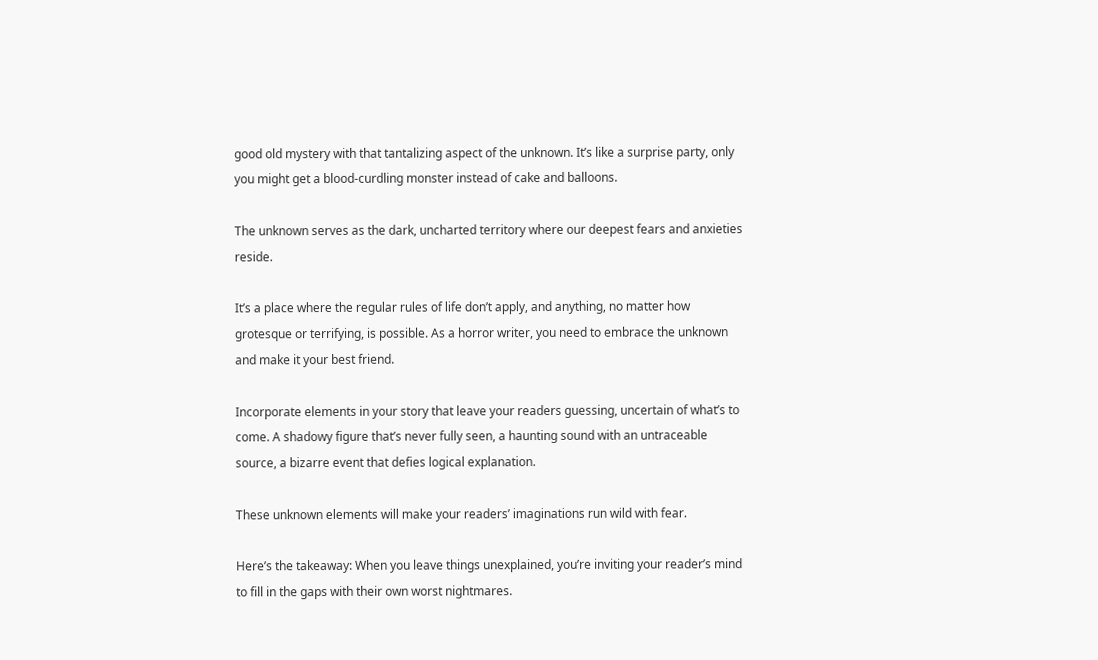good old mystery with that tantalizing aspect of the unknown. It’s like a surprise party, only you might get a blood-curdling monster instead of cake and balloons.

The unknown serves as the dark, uncharted territory where our deepest fears and anxieties reside.

It’s a place where the regular rules of life don’t apply, and anything, no matter how grotesque or terrifying, is possible. As a horror writer, you need to embrace the unknown and make it your best friend.

Incorporate elements in your story that leave your readers guessing, uncertain of what’s to come. A shadowy figure that’s never fully seen, a haunting sound with an untraceable source, a bizarre event that defies logical explanation.

These unknown elements will make your readers’ imaginations run wild with fear.

Here’s the takeaway: When you leave things unexplained, you’re inviting your reader’s mind to fill in the gaps with their own worst nightmares.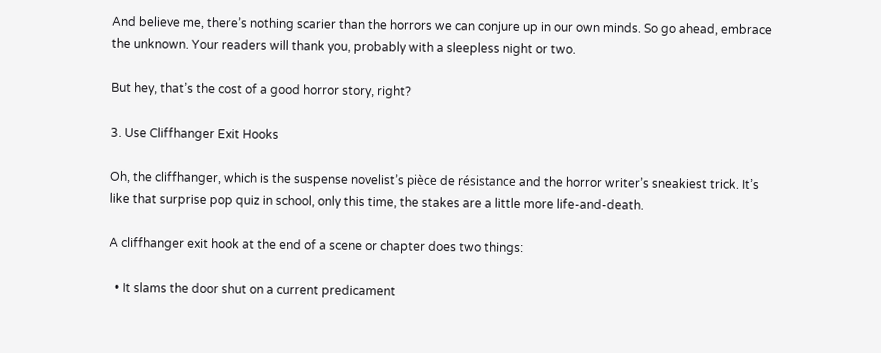And believe me, there’s nothing scarier than the horrors we can conjure up in our own minds. So go ahead, embrace the unknown. Your readers will thank you, probably with a sleepless night or two.

But hey, that’s the cost of a good horror story, right?

3. Use Cliffhanger Exit Hooks

Oh, the cliffhanger, which is the suspense novelist’s pièce de résistance and the horror writer’s sneakiest trick. It’s like that surprise pop quiz in school, only this time, the stakes are a little more life-and-death.

A cliffhanger exit hook at the end of a scene or chapter does two things:

  • It slams the door shut on a current predicament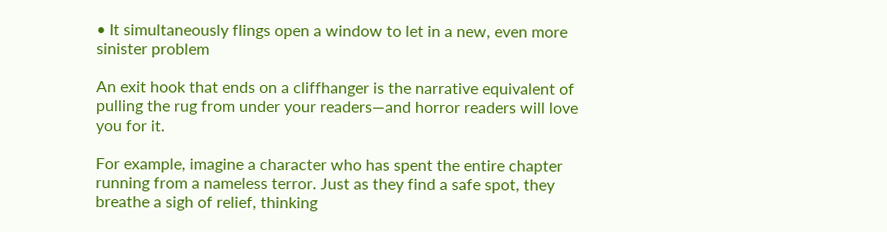• It simultaneously flings open a window to let in a new, even more sinister problem

An exit hook that ends on a cliffhanger is the narrative equivalent of pulling the rug from under your readers—and horror readers will love you for it.

For example, imagine a character who has spent the entire chapter running from a nameless terror. Just as they find a safe spot, they breathe a sigh of relief, thinking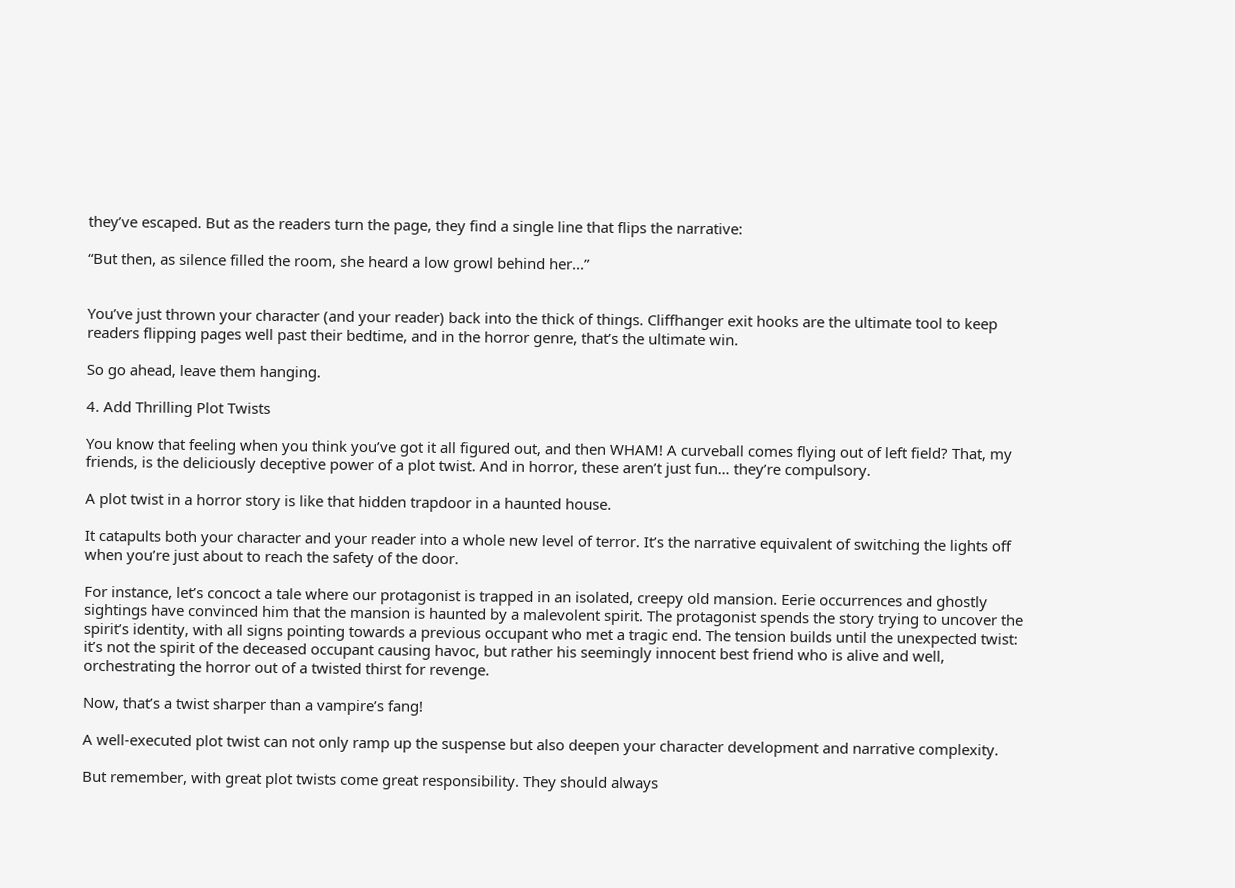they’ve escaped. But as the readers turn the page, they find a single line that flips the narrative:

“But then, as silence filled the room, she heard a low growl behind her...”


You’ve just thrown your character (and your reader) back into the thick of things. Cliffhanger exit hooks are the ultimate tool to keep readers flipping pages well past their bedtime, and in the horror genre, that’s the ultimate win.

So go ahead, leave them hanging.

4. Add Thrilling Plot Twists

You know that feeling when you think you’ve got it all figured out, and then WHAM! A curveball comes flying out of left field? That, my friends, is the deliciously deceptive power of a plot twist. And in horror, these aren’t just fun… they’re compulsory.

A plot twist in a horror story is like that hidden trapdoor in a haunted house.

It catapults both your character and your reader into a whole new level of terror. It’s the narrative equivalent of switching the lights off when you’re just about to reach the safety of the door.

For instance, let’s concoct a tale where our protagonist is trapped in an isolated, creepy old mansion. Eerie occurrences and ghostly sightings have convinced him that the mansion is haunted by a malevolent spirit. The protagonist spends the story trying to uncover the spirit’s identity, with all signs pointing towards a previous occupant who met a tragic end. The tension builds until the unexpected twist: it’s not the spirit of the deceased occupant causing havoc, but rather his seemingly innocent best friend who is alive and well, orchestrating the horror out of a twisted thirst for revenge.

Now, that’s a twist sharper than a vampire’s fang!

A well-executed plot twist can not only ramp up the suspense but also deepen your character development and narrative complexity.

But remember, with great plot twists come great responsibility. They should always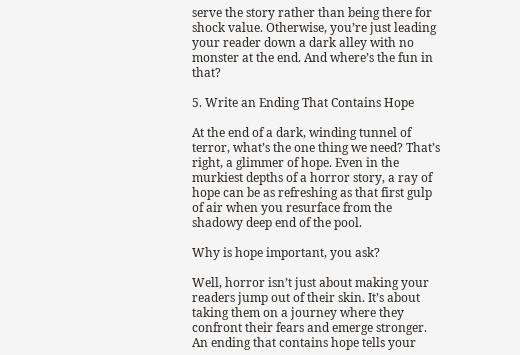serve the story rather than being there for shock value. Otherwise, you’re just leading your reader down a dark alley with no monster at the end. And where’s the fun in that?

5. Write an Ending That Contains Hope

At the end of a dark, winding tunnel of terror, what’s the one thing we need? That’s right, a glimmer of hope. Even in the murkiest depths of a horror story, a ray of hope can be as refreshing as that first gulp of air when you resurface from the shadowy deep end of the pool.

Why is hope important, you ask?

Well, horror isn’t just about making your readers jump out of their skin. It’s about taking them on a journey where they confront their fears and emerge stronger. An ending that contains hope tells your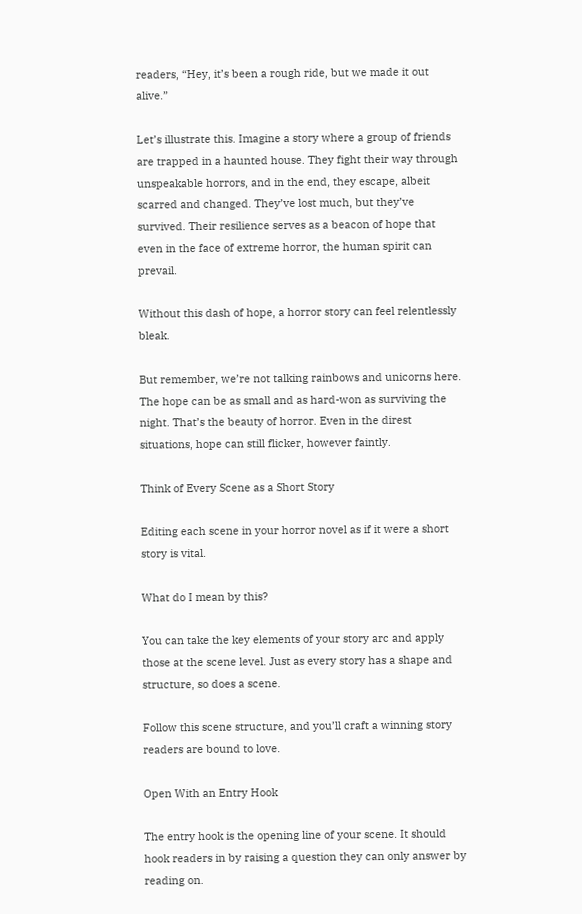readers, “Hey, it’s been a rough ride, but we made it out alive.”

Let’s illustrate this. Imagine a story where a group of friends are trapped in a haunted house. They fight their way through unspeakable horrors, and in the end, they escape, albeit scarred and changed. They’ve lost much, but they’ve survived. Their resilience serves as a beacon of hope that even in the face of extreme horror, the human spirit can prevail.

Without this dash of hope, a horror story can feel relentlessly bleak.

But remember, we’re not talking rainbows and unicorns here. The hope can be as small and as hard-won as surviving the night. That’s the beauty of horror. Even in the direst situations, hope can still flicker, however faintly.

Think of Every Scene as a Short Story

Editing each scene in your horror novel as if it were a short story is vital.

What do I mean by this?

You can take the key elements of your story arc and apply those at the scene level. Just as every story has a shape and structure, so does a scene.

Follow this scene structure, and you’ll craft a winning story readers are bound to love.

Open With an Entry Hook

The entry hook is the opening line of your scene. It should hook readers in by raising a question they can only answer by reading on.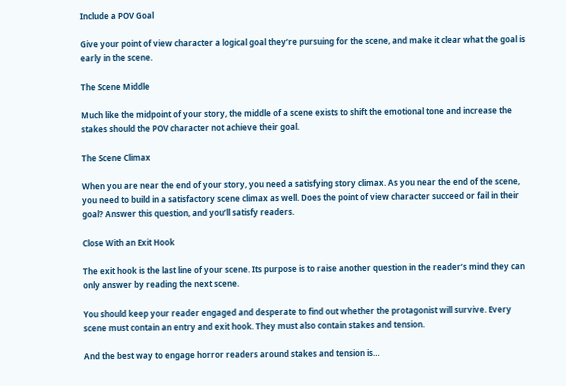Include a POV Goal

Give your point of view character a logical goal they’re pursuing for the scene, and make it clear what the goal is early in the scene.

The Scene Middle

Much like the midpoint of your story, the middle of a scene exists to shift the emotional tone and increase the stakes should the POV character not achieve their goal.

The Scene Climax

When you are near the end of your story, you need a satisfying story climax. As you near the end of the scene, you need to build in a satisfactory scene climax as well. Does the point of view character succeed or fail in their goal? Answer this question, and you’ll satisfy readers.

Close With an Exit Hook

The exit hook is the last line of your scene. Its purpose is to raise another question in the reader’s mind they can only answer by reading the next scene.

You should keep your reader engaged and desperate to find out whether the protagonist will survive. Every scene must contain an entry and exit hook. They must also contain stakes and tension.

And the best way to engage horror readers around stakes and tension is…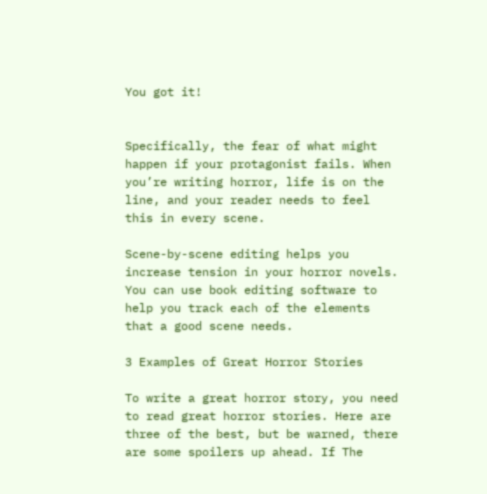You got it!


Specifically, the fear of what might happen if your protagonist fails. When you’re writing horror, life is on the line, and your reader needs to feel this in every scene.

Scene-by-scene editing helps you increase tension in your horror novels. You can use book editing software to help you track each of the elements that a good scene needs.

3 Examples of Great Horror Stories

To write a great horror story, you need to read great horror stories. Here are three of the best, but be warned, there are some spoilers up ahead. If The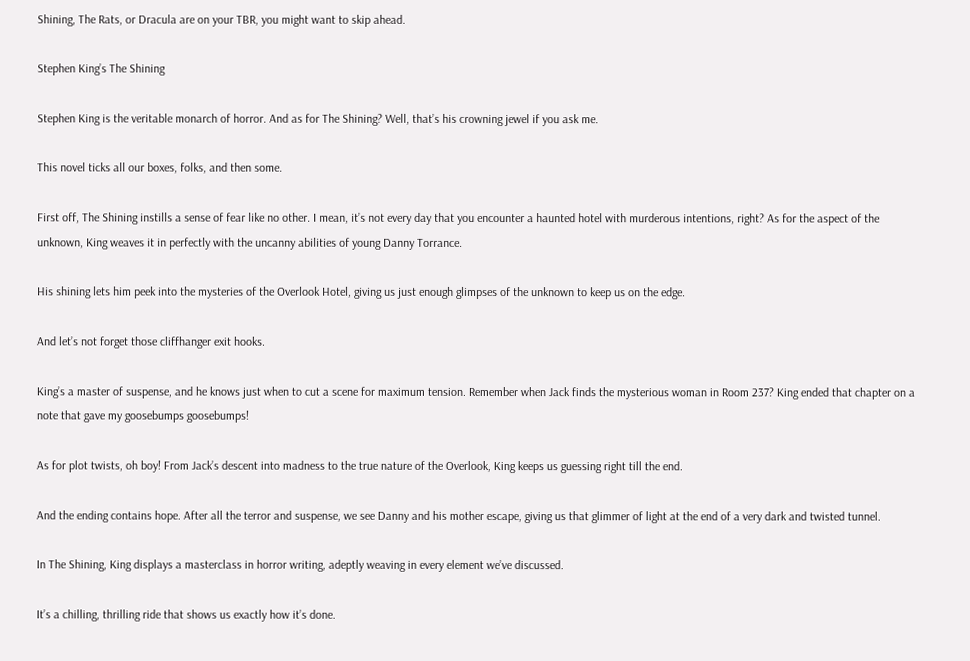Shining, The Rats, or Dracula are on your TBR, you might want to skip ahead.

Stephen King’s The Shining

Stephen King is the veritable monarch of horror. And as for The Shining? Well, that’s his crowning jewel if you ask me.

This novel ticks all our boxes, folks, and then some.

First off, The Shining instills a sense of fear like no other. I mean, it’s not every day that you encounter a haunted hotel with murderous intentions, right? As for the aspect of the unknown, King weaves it in perfectly with the uncanny abilities of young Danny Torrance.

His shining lets him peek into the mysteries of the Overlook Hotel, giving us just enough glimpses of the unknown to keep us on the edge.

And let’s not forget those cliffhanger exit hooks.

King’s a master of suspense, and he knows just when to cut a scene for maximum tension. Remember when Jack finds the mysterious woman in Room 237? King ended that chapter on a note that gave my goosebumps goosebumps!

As for plot twists, oh boy! From Jack’s descent into madness to the true nature of the Overlook, King keeps us guessing right till the end.

And the ending contains hope. After all the terror and suspense, we see Danny and his mother escape, giving us that glimmer of light at the end of a very dark and twisted tunnel.

In The Shining, King displays a masterclass in horror writing, adeptly weaving in every element we’ve discussed.

It’s a chilling, thrilling ride that shows us exactly how it’s done.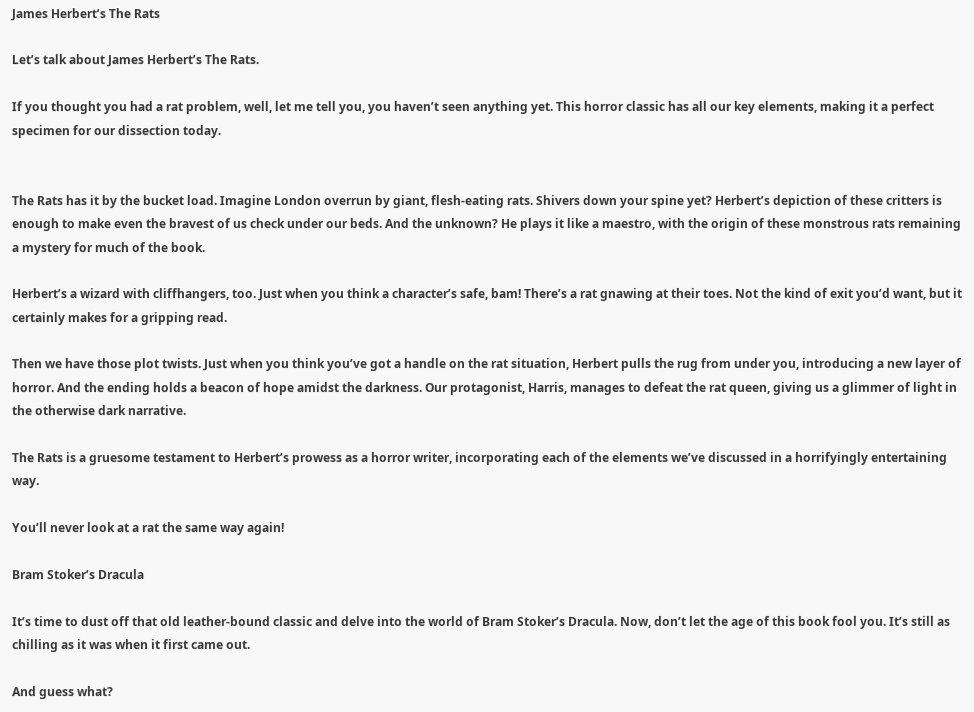James Herbert’s The Rats

Let’s talk about James Herbert’s The Rats.

If you thought you had a rat problem, well, let me tell you, you haven’t seen anything yet. This horror classic has all our key elements, making it a perfect specimen for our dissection today.


The Rats has it by the bucket load. Imagine London overrun by giant, flesh-eating rats. Shivers down your spine yet? Herbert’s depiction of these critters is enough to make even the bravest of us check under our beds. And the unknown? He plays it like a maestro, with the origin of these monstrous rats remaining a mystery for much of the book.

Herbert’s a wizard with cliffhangers, too. Just when you think a character’s safe, bam! There’s a rat gnawing at their toes. Not the kind of exit you’d want, but it certainly makes for a gripping read.

Then we have those plot twists. Just when you think you’ve got a handle on the rat situation, Herbert pulls the rug from under you, introducing a new layer of horror. And the ending holds a beacon of hope amidst the darkness. Our protagonist, Harris, manages to defeat the rat queen, giving us a glimmer of light in the otherwise dark narrative.

The Rats is a gruesome testament to Herbert’s prowess as a horror writer, incorporating each of the elements we’ve discussed in a horrifyingly entertaining way.

You’ll never look at a rat the same way again!

Bram Stoker’s Dracula

It’s time to dust off that old leather-bound classic and delve into the world of Bram Stoker’s Dracula. Now, don’t let the age of this book fool you. It’s still as chilling as it was when it first came out.

And guess what?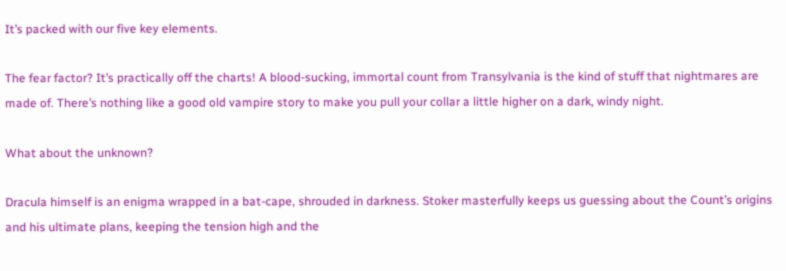It’s packed with our five key elements.

The fear factor? It’s practically off the charts! A blood-sucking, immortal count from Transylvania is the kind of stuff that nightmares are made of. There’s nothing like a good old vampire story to make you pull your collar a little higher on a dark, windy night.

What about the unknown?

Dracula himself is an enigma wrapped in a bat-cape, shrouded in darkness. Stoker masterfully keeps us guessing about the Count’s origins and his ultimate plans, keeping the tension high and the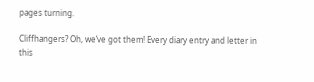pages turning.

Cliffhangers? Oh, we’ve got them! Every diary entry and letter in this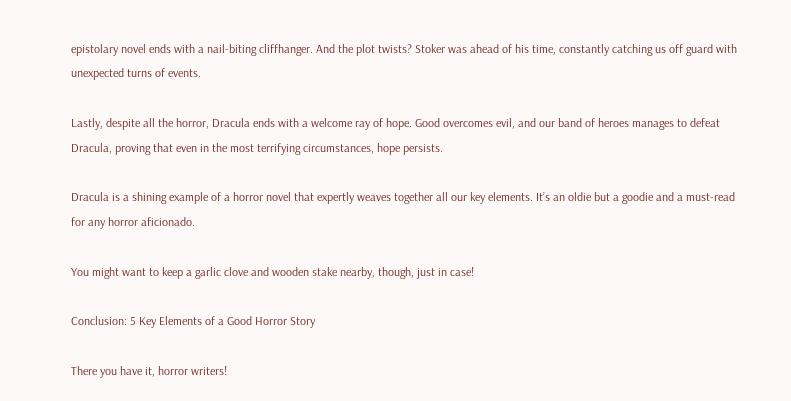epistolary novel ends with a nail-biting cliffhanger. And the plot twists? Stoker was ahead of his time, constantly catching us off guard with unexpected turns of events.

Lastly, despite all the horror, Dracula ends with a welcome ray of hope. Good overcomes evil, and our band of heroes manages to defeat Dracula, proving that even in the most terrifying circumstances, hope persists.

Dracula is a shining example of a horror novel that expertly weaves together all our key elements. It’s an oldie but a goodie and a must-read for any horror aficionado.

You might want to keep a garlic clove and wooden stake nearby, though, just in case!

Conclusion: 5 Key Elements of a Good Horror Story

There you have it, horror writers!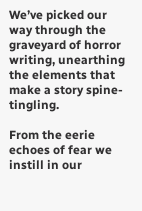We’ve picked our way through the graveyard of horror writing, unearthing the elements that make a story spine-tingling.

From the eerie echoes of fear we instill in our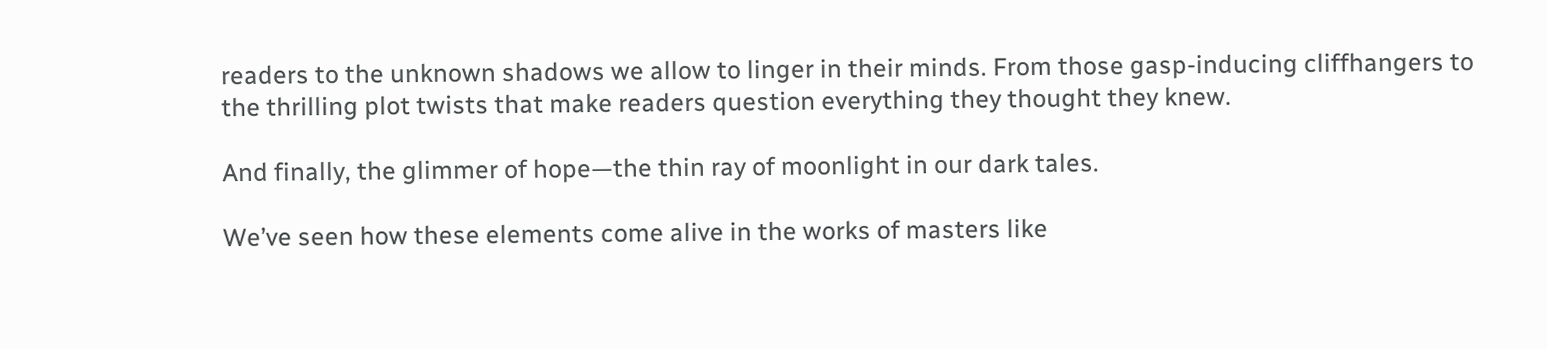readers to the unknown shadows we allow to linger in their minds. From those gasp-inducing cliffhangers to the thrilling plot twists that make readers question everything they thought they knew.

And finally, the glimmer of hope—the thin ray of moonlight in our dark tales.

We’ve seen how these elements come alive in the works of masters like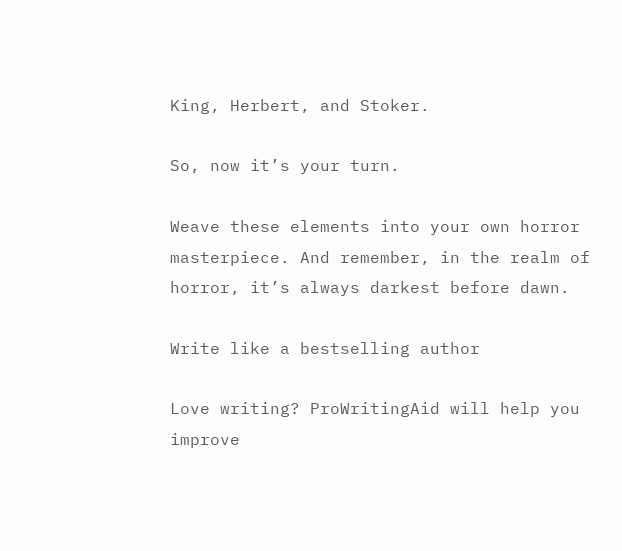King, Herbert, and Stoker.

So, now it’s your turn.

Weave these elements into your own horror masterpiece. And remember, in the realm of horror, it’s always darkest before dawn.

Write like a bestselling author

Love writing? ProWritingAid will help you improve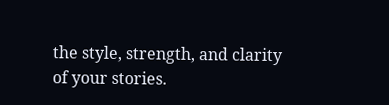the style, strength, and clarity of your stories.